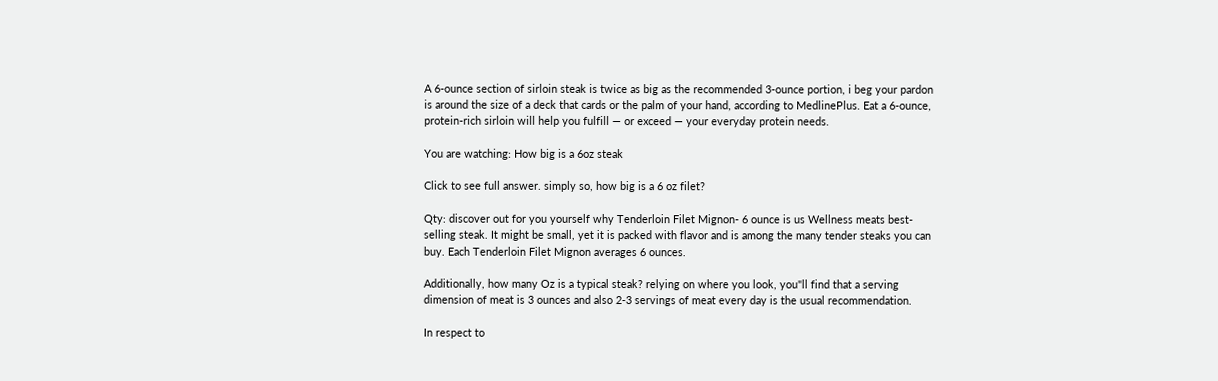A 6-ounce section of sirloin steak is twice as big as the recommended 3-ounce portion, i beg your pardon is around the size of a deck that cards or the palm of your hand, according to MedlinePlus. Eat a 6-ounce, protein-rich sirloin will help you fulfill — or exceed — your everyday protein needs.

You are watching: How big is a 6oz steak

Click to see full answer. simply so, how big is a 6 oz filet?

Qty: discover out for you yourself why Tenderloin Filet Mignon- 6 ounce is us Wellness meats best-selling steak. It might be small, yet it is packed with flavor and is among the many tender steaks you can buy. Each Tenderloin Filet Mignon averages 6 ounces.

Additionally, how many Oz is a typical steak? relying on where you look, you"ll find that a serving dimension of meat is 3 ounces and also 2-3 servings of meat every day is the usual recommendation.

In respect to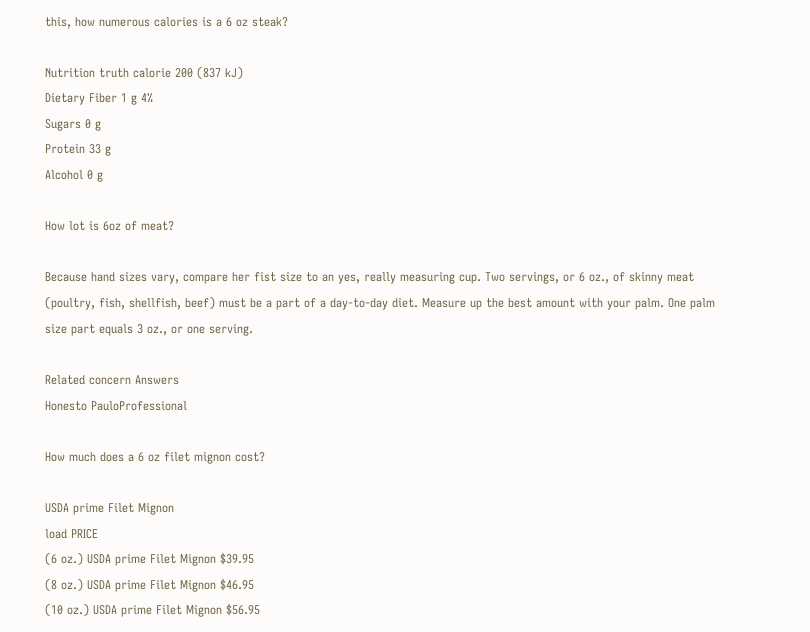this, how numerous calories is a 6 oz steak?

Nutrition truth calorie 200 (837 kJ)
Dietary Fiber 1 g 4%
Sugars 0 g
Protein 33 g
Alcohol 0 g

How lot is 6oz of meat?

Because hand sizes vary, compare her fist size to an yes, really measuring cup. Two servings, or 6 oz., of skinny meat (poultry, fish, shellfish, beef) must be a part of a day-to-day diet. Measure up the best amount with your palm. One palm size part equals 3 oz., or one serving.

Related concern Answers
Honesto PauloProfessional

How much does a 6 oz filet mignon cost?

USDA prime Filet Mignon
load PRICE
(6 oz.) USDA prime Filet Mignon $39.95
(8 oz.) USDA prime Filet Mignon $46.95
(10 oz.) USDA prime Filet Mignon $56.95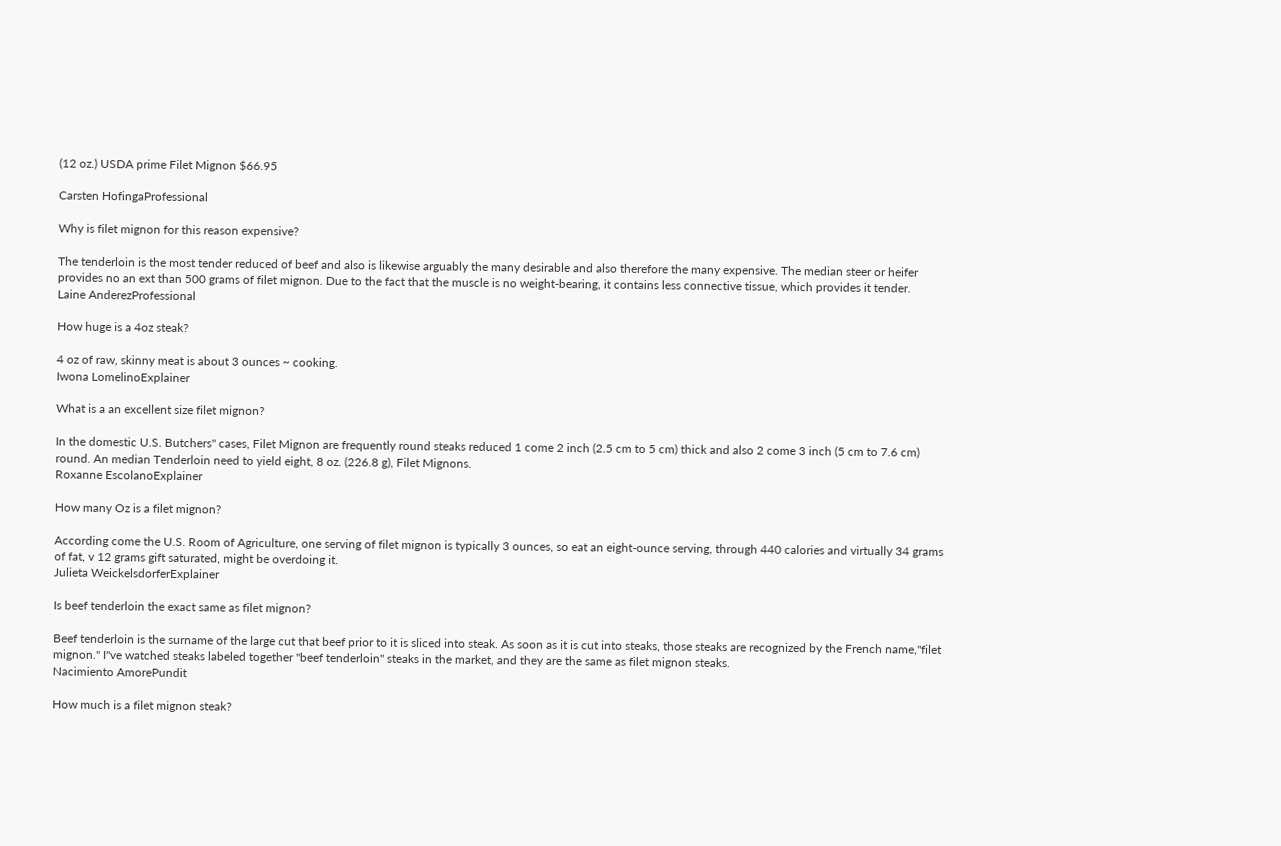(12 oz.) USDA prime Filet Mignon $66.95

Carsten HofingaProfessional

Why is filet mignon for this reason expensive?

The tenderloin is the most tender reduced of beef and also is likewise arguably the many desirable and also therefore the many expensive. The median steer or heifer provides no an ext than 500 grams of filet mignon. Due to the fact that the muscle is no weight-bearing, it contains less connective tissue, which provides it tender.
Laine AnderezProfessional

How huge is a 4oz steak?

4 oz of raw, skinny meat is about 3 ounces ~ cooking.
Iwona LomelinoExplainer

What is a an excellent size filet mignon?

In the domestic U.S. Butchers" cases, Filet Mignon are frequently round steaks reduced 1 come 2 inch (2.5 cm to 5 cm) thick and also 2 come 3 inch (5 cm to 7.6 cm) round. An median Tenderloin need to yield eight, 8 oz. (226.8 g), Filet Mignons.
Roxanne EscolanoExplainer

How many Oz is a filet mignon?

According come the U.S. Room of Agriculture, one serving of filet mignon is typically 3 ounces, so eat an eight-ounce serving, through 440 calories and virtually 34 grams of fat, v 12 grams gift saturated, might be overdoing it.
Julieta WeickelsdorferExplainer

Is beef tenderloin the exact same as filet mignon?

Beef tenderloin is the surname of the large cut that beef prior to it is sliced into steak. As soon as it is cut into steaks, those steaks are recognized by the French name,"filet mignon." I"ve watched steaks labeled together "beef tenderloin" steaks in the market, and they are the same as filet mignon steaks.
Nacimiento AmorePundit

How much is a filet mignon steak?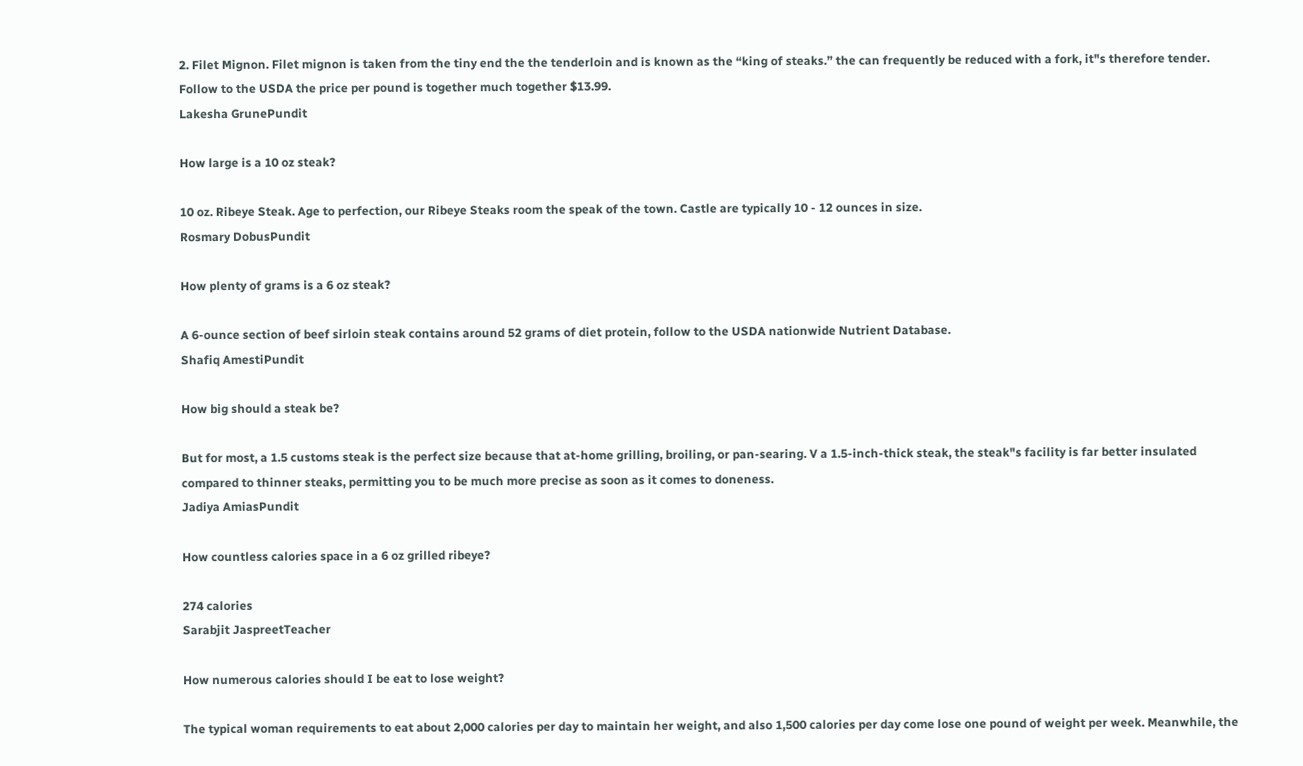2. Filet Mignon. Filet mignon is taken from the tiny end the the tenderloin and is known as the “king of steaks.” the can frequently be reduced with a fork, it"s therefore tender. Follow to the USDA the price per pound is together much together $13.99.
Lakesha GrunePundit

How large is a 10 oz steak?

10 oz. Ribeye Steak. Age to perfection, our Ribeye Steaks room the speak of the town. Castle are typically 10 - 12 ounces in size.
Rosmary DobusPundit

How plenty of grams is a 6 oz steak?

A 6-ounce section of beef sirloin steak contains around 52 grams of diet protein, follow to the USDA nationwide Nutrient Database.
Shafiq AmestiPundit

How big should a steak be?

But for most, a 1.5 customs steak is the perfect size because that at-home grilling, broiling, or pan-searing. V a 1.5-inch-thick steak, the steak"s facility is far better insulated compared to thinner steaks, permitting you to be much more precise as soon as it comes to doneness.
Jadiya AmiasPundit

How countless calories space in a 6 oz grilled ribeye?

274 calories
Sarabjit JaspreetTeacher

How numerous calories should I be eat to lose weight?

The typical woman requirements to eat about 2,000 calories per day to maintain her weight, and also 1,500 calories per day come lose one pound of weight per week. Meanwhile, the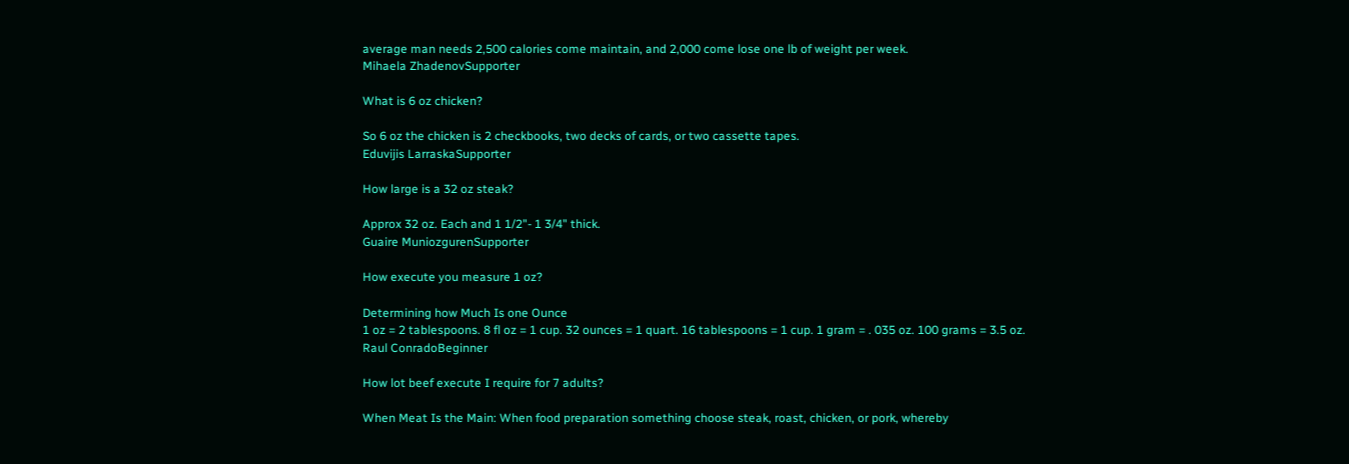average man needs 2,500 calories come maintain, and 2,000 come lose one lb of weight per week.
Mihaela ZhadenovSupporter

What is 6 oz chicken?

So 6 oz the chicken is 2 checkbooks, two decks of cards, or two cassette tapes.
Eduvijis LarraskaSupporter

How large is a 32 oz steak?

Approx 32 oz. Each and 1 1/2"- 1 3/4" thick.
Guaire MuniozgurenSupporter

How execute you measure 1 oz?

Determining how Much Is one Ounce
1 oz = 2 tablespoons. 8 fl oz = 1 cup. 32 ounces = 1 quart. 16 tablespoons = 1 cup. 1 gram = . 035 oz. 100 grams = 3.5 oz.
Raul ConradoBeginner

How lot beef execute I require for 7 adults?

When Meat Is the Main: When food preparation something choose steak, roast, chicken, or pork, whereby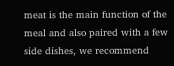meat is the main function of the meal and also paired with a few side dishes, we recommend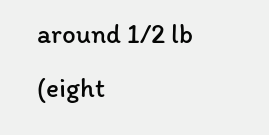around 1/2 lb (eight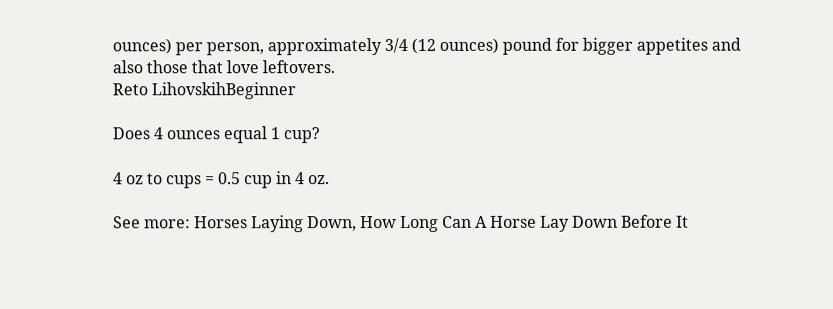ounces) per person, approximately 3/4 (12 ounces) pound for bigger appetites and also those that love leftovers.
Reto LihovskihBeginner

Does 4 ounces equal 1 cup?

4 oz to cups = 0.5 cup in 4 oz.

See more: Horses Laying Down, How Long Can A Horse Lay Down Before It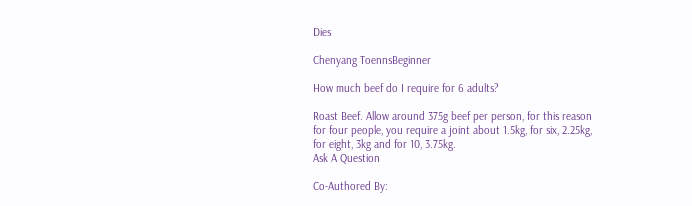Dies

Chenyang ToennsBeginner

How much beef do I require for 6 adults?

Roast Beef. Allow around 375g beef per person, for this reason for four people, you require a joint about 1.5kg, for six, 2.25kg, for eight, 3kg and for 10, 3.75kg.
Ask A Question

Co-Authored By: